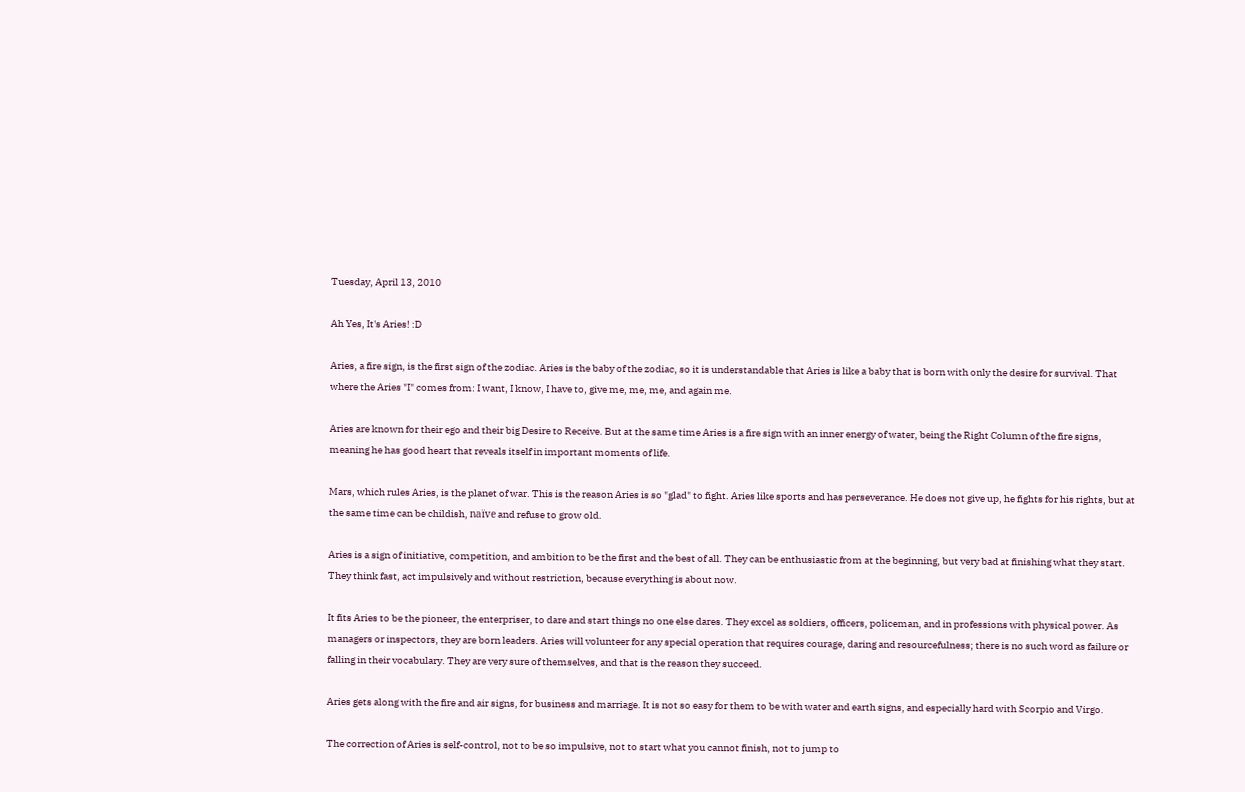Tuesday, April 13, 2010

Ah Yes, It's Aries! :D

Aries, a fire sign, is the first sign of the zodiac. Aries is the baby of the zodiac, so it is understandable that Aries is like a baby that is born with only the desire for survival. That where the Aries "I" comes from: I want, I know, I have to, give me, me, me, and again me.

Aries are known for their ego and their big Desire to Receive. But at the same time Aries is a fire sign with an inner energy of water, being the Right Column of the fire signs, meaning he has good heart that reveals itself in important moments of life.

Mars, which rules Aries, is the planet of war. This is the reason Aries is so "glad" to fight. Aries like sports and has perseverance. He does not give up, he fights for his rights, but at the same time can be childish, naïve and refuse to grow old.

Aries is a sign of initiative, competition, and ambition to be the first and the best of all. They can be enthusiastic from at the beginning, but very bad at finishing what they start. They think fast, act impulsively and without restriction, because everything is about now.

It fits Aries to be the pioneer, the enterpriser, to dare and start things no one else dares. They excel as soldiers, officers, policeman, and in professions with physical power. As managers or inspectors, they are born leaders. Aries will volunteer for any special operation that requires courage, daring and resourcefulness; there is no such word as failure or falling in their vocabulary. They are very sure of themselves, and that is the reason they succeed.

Aries gets along with the fire and air signs, for business and marriage. It is not so easy for them to be with water and earth signs, and especially hard with Scorpio and Virgo.

The correction of Aries is self-control, not to be so impulsive, not to start what you cannot finish, not to jump to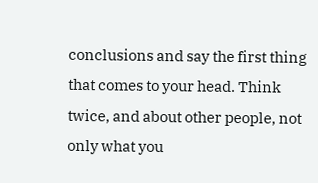conclusions and say the first thing that comes to your head. Think twice, and about other people, not only what you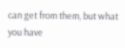can get from them, but what you have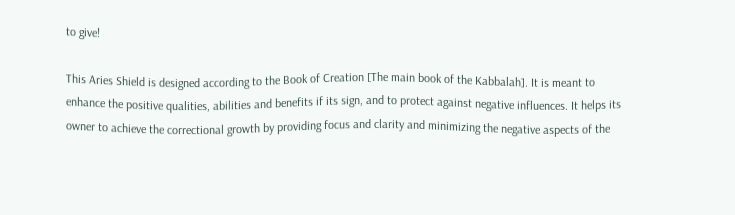to give!

This Aries Shield is designed according to the Book of Creation [The main book of the Kabbalah]. It is meant to enhance the positive qualities, abilities and benefits if its sign, and to protect against negative influences. It helps its owner to achieve the correctional growth by providing focus and clarity and minimizing the negative aspects of the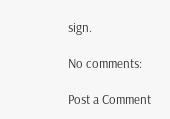sign.

No comments:

Post a Comment